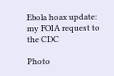Ebola hoax update: my FOIA request to the CDC

Photo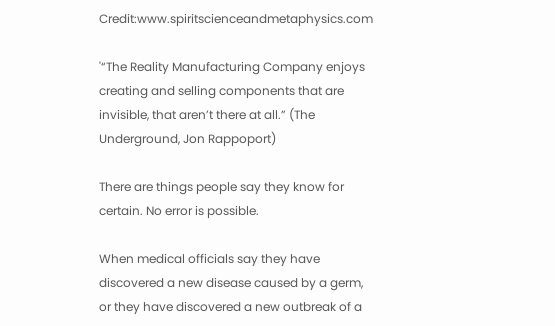Credit:www.spiritscienceandmetaphysics.com

'“The Reality Manufacturing Company enjoys creating and selling components that are invisible, that aren’t there at all.” (The Underground, Jon Rappoport)

There are things people say they know for certain. No error is possible.

When medical officials say they have discovered a new disease caused by a germ, or they have discovered a new outbreak of a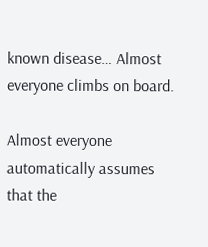known disease… Almost everyone climbs on board.

Almost everyone automatically assumes that the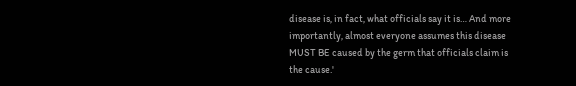disease is, in fact, what officials say it is… And more importantly, almost everyone assumes this disease MUST BE caused by the germ that officials claim is the cause.'